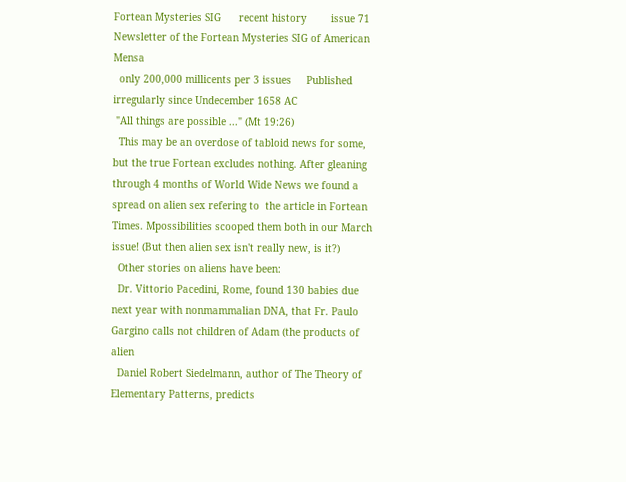Fortean Mysteries SIG      recent history        issue 71         Newsletter of the Fortean Mysteries SIG of American Mensa
  only 200,000 millicents per 3 issues     Published irregularly since Undecember 1658 AC
 "All things are possible ..." (Mt 19:26)
  This may be an overdose of tabloid news for some, but the true Fortean excludes nothing. After gleaning through 4 months of World Wide News we found a spread on alien sex refering to  the article in Fortean Times. Mpossibilities scooped them both in our March issue! (But then alien sex isn't really new, is it?)
  Other stories on aliens have been:
  Dr. Vittorio Pacedini, Rome, found 130 babies due next year with nonmammalian DNA, that Fr. Paulo Gargino calls not children of Adam (the products of alien
  Daniel Robert Siedelmann, author of The Theory of Elementary Patterns, predicts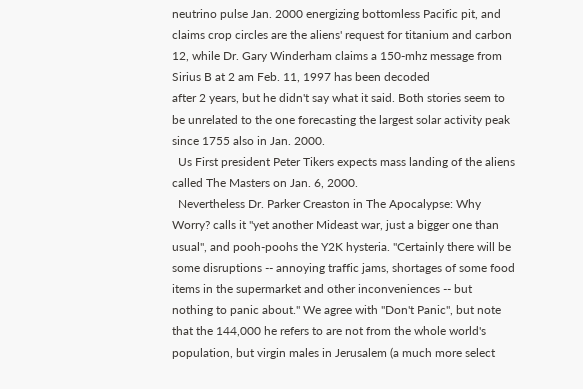neutrino pulse Jan. 2000 energizing bottomless Pacific pit, and claims crop circles are the aliens' request for titanium and carbon 12, while Dr. Gary Winderham claims a 150-mhz message from Sirius B at 2 am Feb. 11, 1997 has been decoded
after 2 years, but he didn't say what it said. Both stories seem to be unrelated to the one forecasting the largest solar activity peak since 1755 also in Jan. 2000.
  Us First president Peter Tikers expects mass landing of the aliens called The Masters on Jan. 6, 2000.
  Nevertheless Dr. Parker Creaston in The Apocalypse: Why Worry? calls it "yet another Mideast war, just a bigger one than usual", and pooh-poohs the Y2K hysteria. "Certainly there will be some disruptions -- annoying traffic jams, shortages of some food items in the supermarket and other inconveniences -- but nothing to panic about." We agree with "Don't Panic", but note that the 144,000 he refers to are not from the whole world's population, but virgin males in Jerusalem (a much more select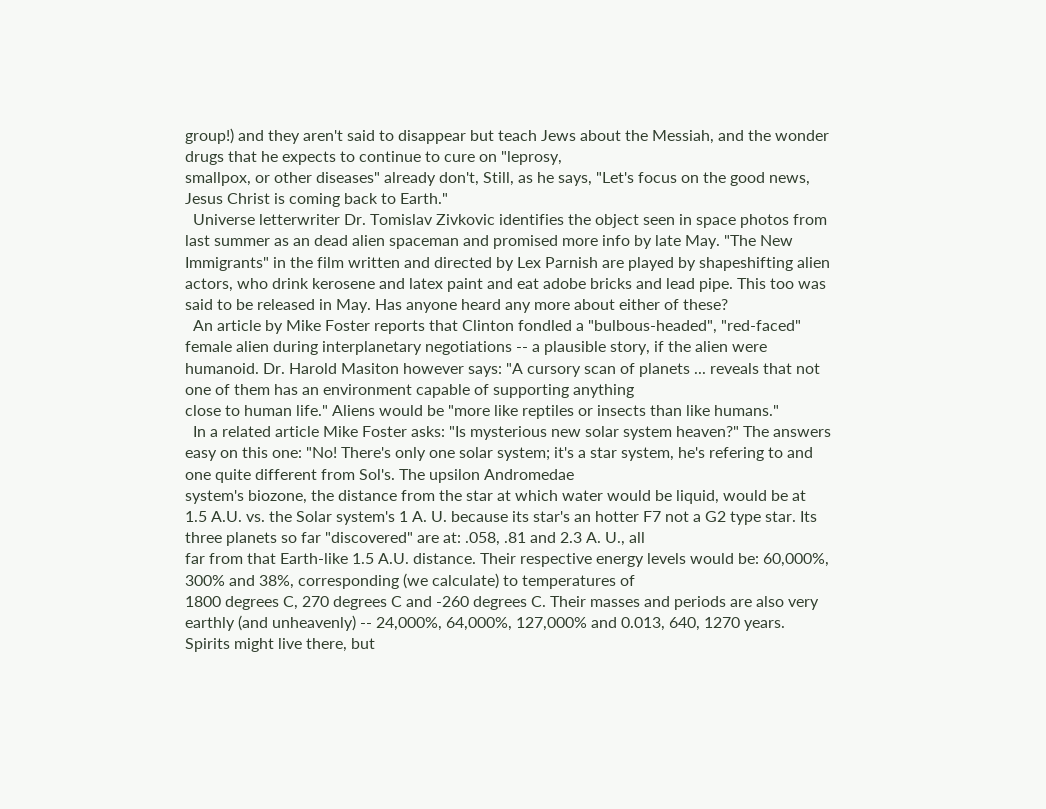group!) and they aren't said to disappear but teach Jews about the Messiah, and the wonder drugs that he expects to continue to cure on "leprosy,
smallpox, or other diseases" already don't, Still, as he says, "Let's focus on the good news, Jesus Christ is coming back to Earth."
  Universe letterwriter Dr. Tomislav Zivkovic identifies the object seen in space photos from last summer as an dead alien spaceman and promised more info by late May. "The New Immigrants" in the film written and directed by Lex Parnish are played by shapeshifting alien actors, who drink kerosene and latex paint and eat adobe bricks and lead pipe. This too was said to be released in May. Has anyone heard any more about either of these?
  An article by Mike Foster reports that Clinton fondled a "bulbous-headed", "red-faced" female alien during interplanetary negotiations -- a plausible story, if the alien were humanoid. Dr. Harold Masiton however says: "A cursory scan of planets ... reveals that not one of them has an environment capable of supporting anything
close to human life." Aliens would be "more like reptiles or insects than like humans."
  In a related article Mike Foster asks: "Is mysterious new solar system heaven?" The answers easy on this one: "No! There's only one solar system; it's a star system, he's refering to and one quite different from Sol's. The upsilon Andromedae
system's biozone, the distance from the star at which water would be liquid, would be at 1.5 A.U. vs. the Solar system's 1 A. U. because its star's an hotter F7 not a G2 type star. Its three planets so far "discovered" are at: .058, .81 and 2.3 A. U., all
far from that Earth-like 1.5 A.U. distance. Their respective energy levels would be: 60,000%, 300% and 38%, corresponding (we calculate) to temperatures of
1800 degrees C, 270 degrees C and -260 degrees C. Their masses and periods are also very earthly (and unheavenly) -- 24,000%, 64,000%, 127,000% and 0.013, 640, 1270 years. Spirits might live there, but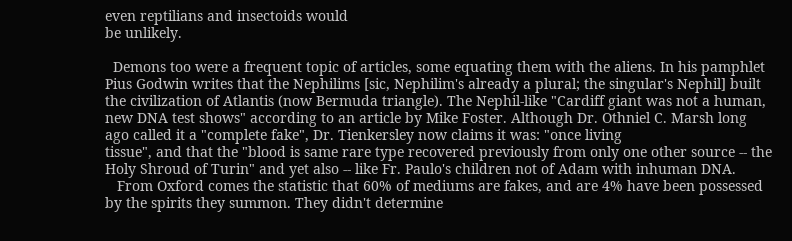even reptilians and insectoids would
be unlikely.

  Demons too were a frequent topic of articles, some equating them with the aliens. In his pamphlet Pius Godwin writes that the Nephilims [sic, Nephilim's already a plural; the singular's Nephil] built the civilization of Atlantis (now Bermuda triangle). The Nephil-like "Cardiff giant was not a human, new DNA test shows" according to an article by Mike Foster. Although Dr. Othniel C. Marsh long ago called it a "complete fake", Dr. Tienkersley now claims it was: "once living
tissue", and that the "blood is same rare type recovered previously from only one other source -- the Holy Shroud of Turin" and yet also -- like Fr. Paulo's children not of Adam with inhuman DNA.
   From Oxford comes the statistic that 60% of mediums are fakes, and are 4% have been possessed by the spirits they summon. They didn't determine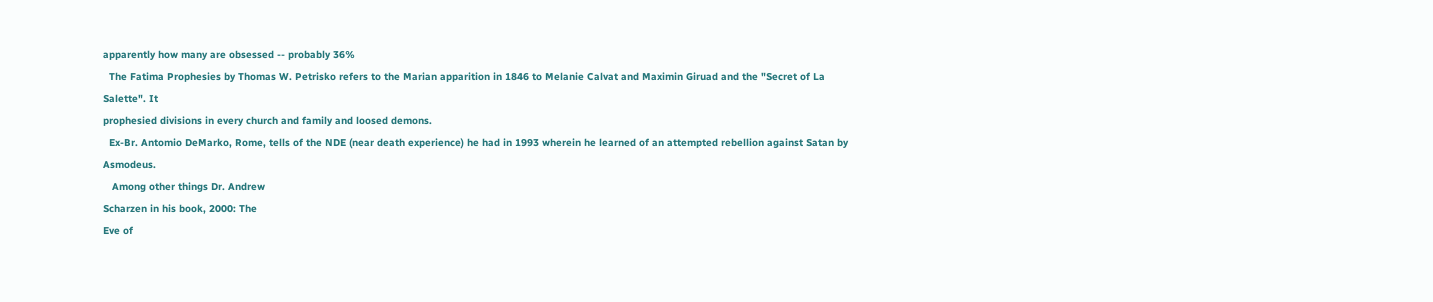apparently how many are obsessed -- probably 36%
  The Fatima Prophesies by Thomas W. Petrisko refers to the Marian apparition in 1846 to Melanie Calvat and Maximin Giruad and the "Secret of La Salette". It
prophesied divisions in every church and family and loosed demons.
  Ex-Br. Antomio DeMarko, Rome, tells of the NDE (near death experience) he had in 1993 wherein he learned of an attempted rebellion against Satan by Asmodeus.
   Among other things Dr. Andrew
Scharzen in his book, 2000: The
Eve of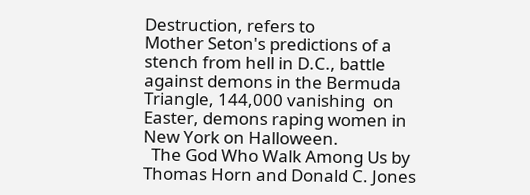Destruction, refers to
Mother Seton's predictions of a
stench from hell in D.C., battle
against demons in the Bermuda
Triangle, 144,000 vanishing  on
Easter, demons raping women in
New York on Halloween.
  The God Who Walk Among Us by
Thomas Horn and Donald C. Jones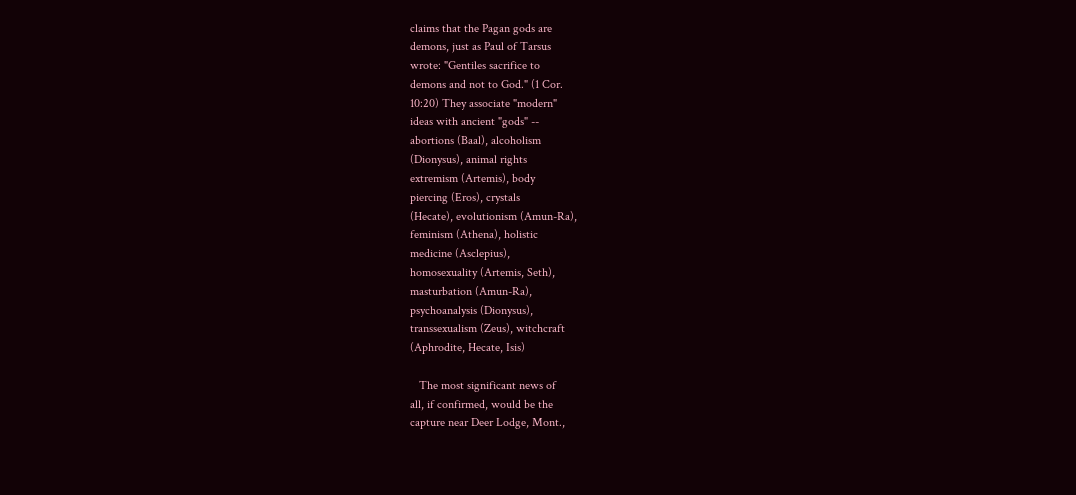claims that the Pagan gods are
demons, just as Paul of Tarsus
wrote: "Gentiles sacrifice to
demons and not to God." (1 Cor.
10:20) They associate "modern"
ideas with ancient "gods" --
abortions (Baal), alcoholism
(Dionysus), animal rights
extremism (Artemis), body
piercing (Eros), crystals
(Hecate), evolutionism (Amun-Ra),
feminism (Athena), holistic
medicine (Asclepius),
homosexuality (Artemis, Seth),
masturbation (Amun-Ra),
psychoanalysis (Dionysus),
transsexualism (Zeus), witchcraft
(Aphrodite, Hecate, Isis)

   The most significant news of
all, if confirmed, would be the
capture near Deer Lodge, Mont.,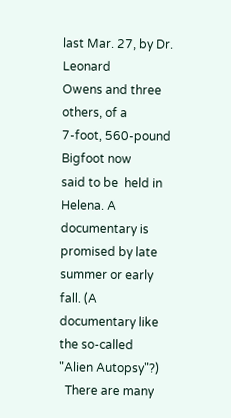last Mar. 27, by Dr. Leonard
Owens and three others, of a
7-foot, 560-pound Bigfoot now
said to be  held in Helena. A
documentary is promised by late
summer or early fall. (A
documentary like the so-called
"Alien Autopsy"?)
  There are many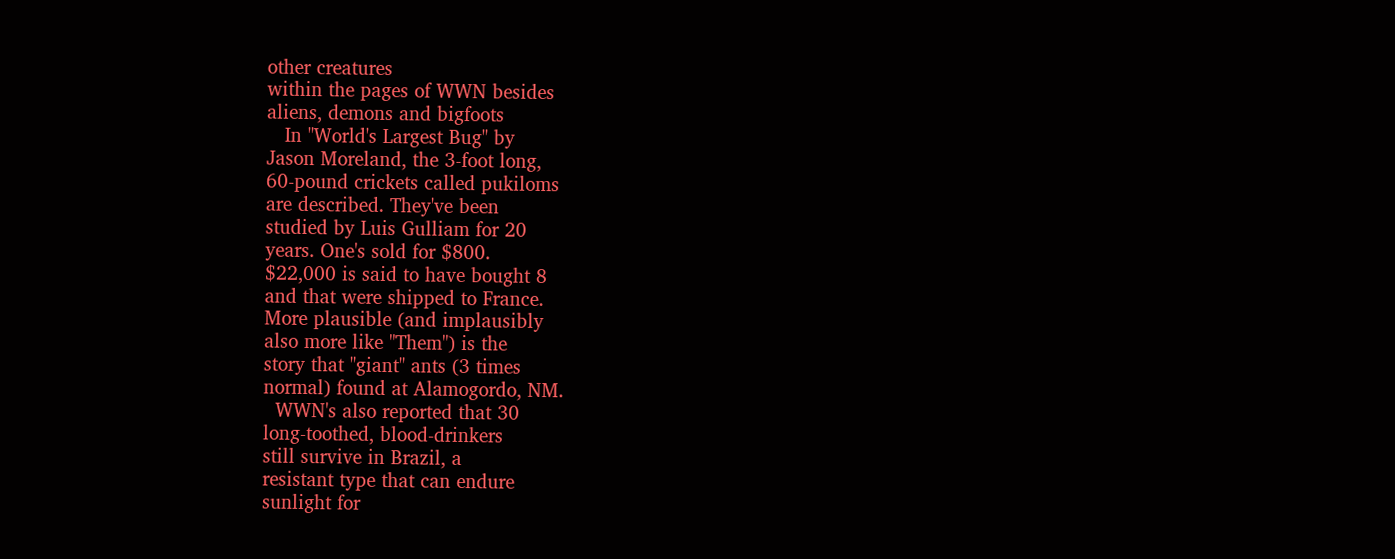other creatures
within the pages of WWN besides
aliens, demons and bigfoots
   In "World's Largest Bug" by
Jason Moreland, the 3-foot long,
60-pound crickets called pukiloms
are described. They've been
studied by Luis Gulliam for 20
years. One's sold for $800.
$22,000 is said to have bought 8
and that were shipped to France.
More plausible (and implausibly
also more like "Them") is the
story that "giant" ants (3 times
normal) found at Alamogordo, NM.
  WWN's also reported that 30
long-toothed, blood-drinkers
still survive in Brazil, a
resistant type that can endure
sunlight for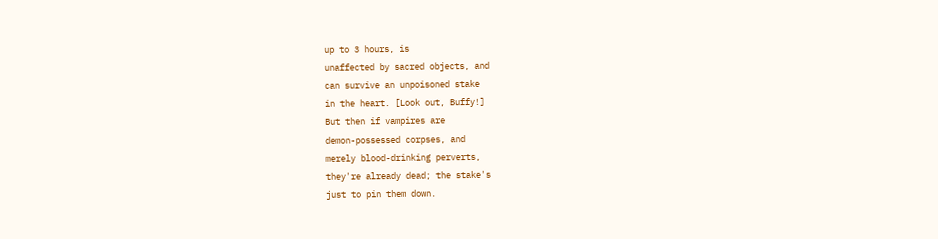up to 3 hours, is
unaffected by sacred objects, and
can survive an unpoisoned stake
in the heart. [Look out, Buffy!]
But then if vampires are
demon-possessed corpses, and
merely blood-drinking perverts,
they're already dead; the stake's
just to pin them down.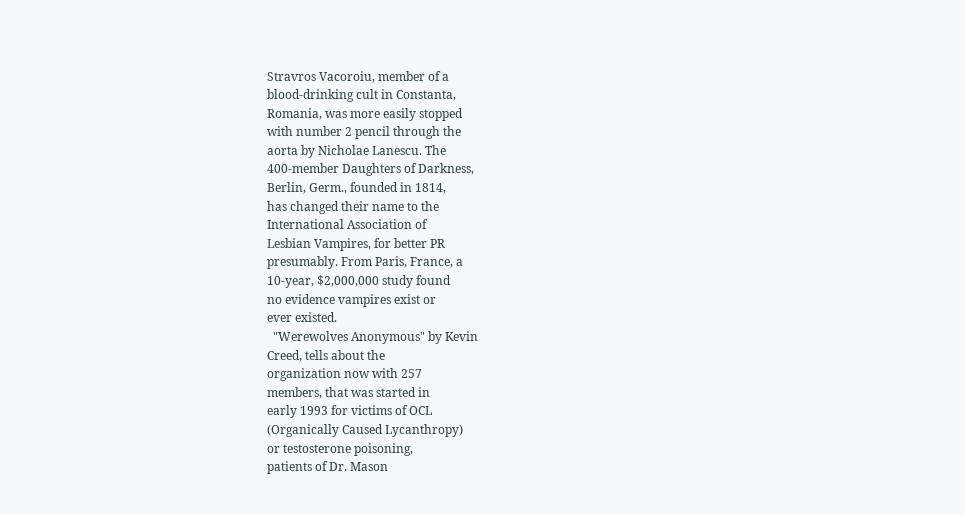Stravros Vacoroiu, member of a
blood-drinking cult in Constanta,
Romania, was more easily stopped
with number 2 pencil through the
aorta by Nicholae Lanescu. The
400-member Daughters of Darkness,
Berlin, Germ., founded in 1814,
has changed their name to the
International Association of
Lesbian Vampires, for better PR
presumably. From Paris, France, a
10-year, $2,000,000 study found
no evidence vampires exist or
ever existed.
  "Werewolves Anonymous" by Kevin
Creed, tells about the
organization now with 257
members, that was started in
early 1993 for victims of OCL
(Organically Caused Lycanthropy)
or testosterone poisoning,
patients of Dr. Mason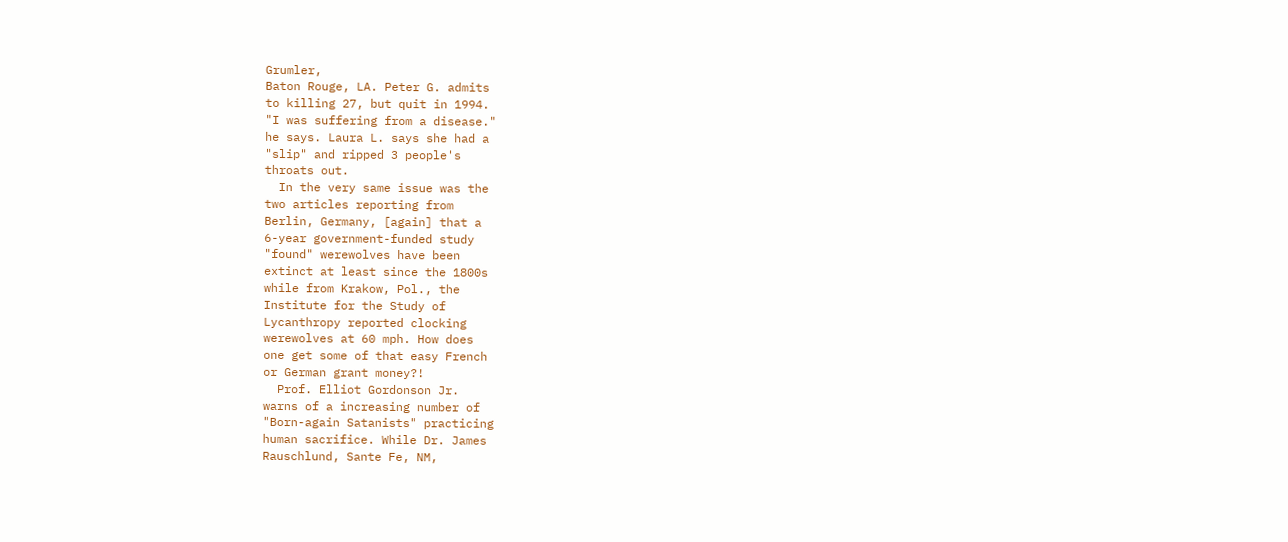Grumler,
Baton Rouge, LA. Peter G. admits
to killing 27, but quit in 1994.
"I was suffering from a disease."
he says. Laura L. says she had a
"slip" and ripped 3 people's
throats out.
  In the very same issue was the
two articles reporting from
Berlin, Germany, [again] that a
6-year government-funded study
"found" werewolves have been
extinct at least since the 1800s
while from Krakow, Pol., the
Institute for the Study of
Lycanthropy reported clocking
werewolves at 60 mph. How does
one get some of that easy French
or German grant money?!
  Prof. Elliot Gordonson Jr.
warns of a increasing number of
"Born-again Satanists" practicing
human sacrifice. While Dr. James
Rauschlund, Sante Fe, NM,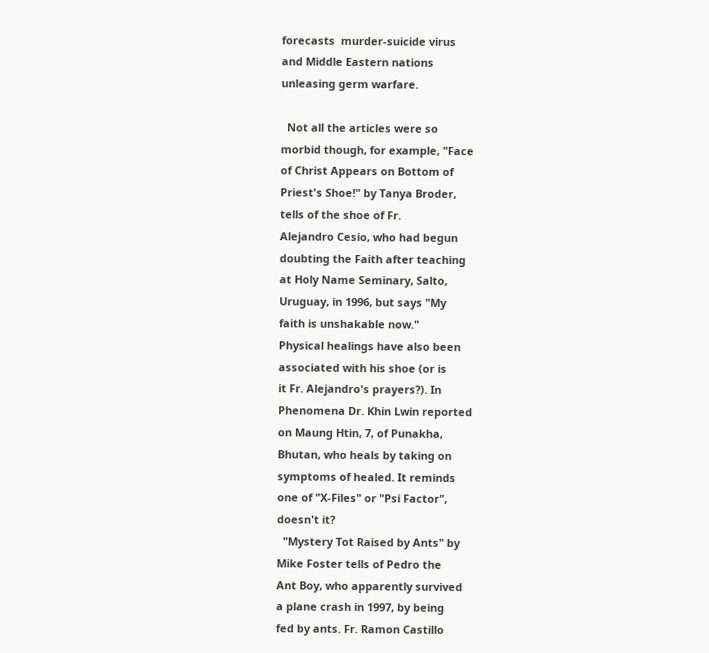forecasts  murder-suicide virus
and Middle Eastern nations
unleasing germ warfare.

  Not all the articles were so
morbid though, for example, "Face
of Christ Appears on Bottom of
Priest's Shoe!" by Tanya Broder,
tells of the shoe of Fr.
Alejandro Cesio, who had begun
doubting the Faith after teaching
at Holy Name Seminary, Salto,
Uruguay, in 1996, but says "My
faith is unshakable now."
Physical healings have also been
associated with his shoe (or is
it Fr. Alejandro's prayers?). In
Phenomena Dr. Khin Lwin reported
on Maung Htin, 7, of Punakha,
Bhutan, who heals by taking on
symptoms of healed. It reminds
one of "X-Files" or "Psi Factor",
doesn't it?
  "Mystery Tot Raised by Ants" by
Mike Foster tells of Pedro the
Ant Boy, who apparently survived
a plane crash in 1997, by being
fed by ants. Fr. Ramon Castillo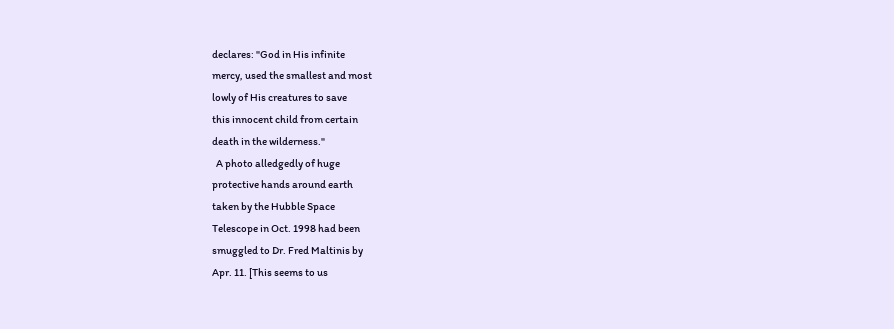declares: "God in His infinite
mercy, used the smallest and most
lowly of His creatures to save
this innocent child from certain
death in the wilderness."
  A photo alledgedly of huge
protective hands around earth
taken by the Hubble Space
Telescope in Oct. 1998 had been
smuggled to Dr. Fred Maltinis by
Apr. 11. [This seems to us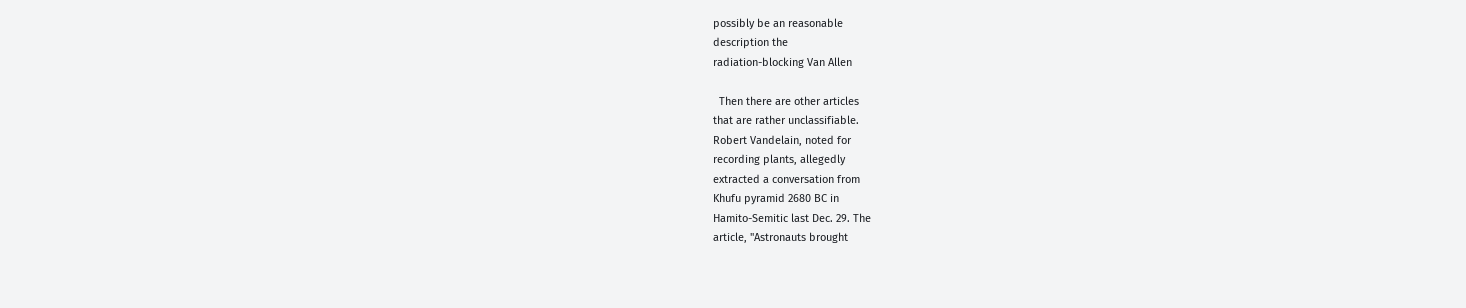possibly be an reasonable
description the
radiation-blocking Van Allen

  Then there are other articles
that are rather unclassifiable.
Robert Vandelain, noted for
recording plants, allegedly
extracted a conversation from
Khufu pyramid 2680 BC in
Hamito-Semitic last Dec. 29. The
article, "Astronauts brought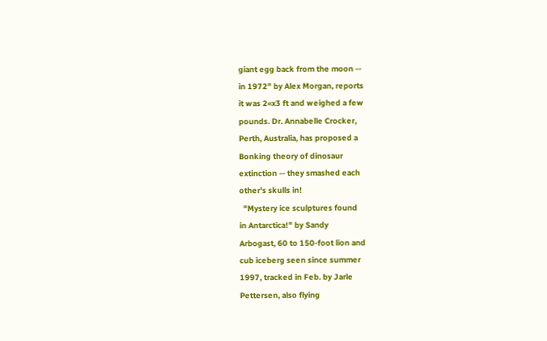giant egg back from the moon --
in 1972" by Alex Morgan, reports
it was 2«x3 ft and weighed a few
pounds. Dr. Annabelle Crocker,
Perth, Australia, has proposed a
Bonking theory of dinosaur
extinction -- they smashed each
other's skulls in!
  "Mystery ice sculptures found
in Antarctica!" by Sandy
Arbogast, 60 to 150-foot lion and
cub iceberg seen since summer
1997, tracked in Feb. by Jarle
Pettersen, also flying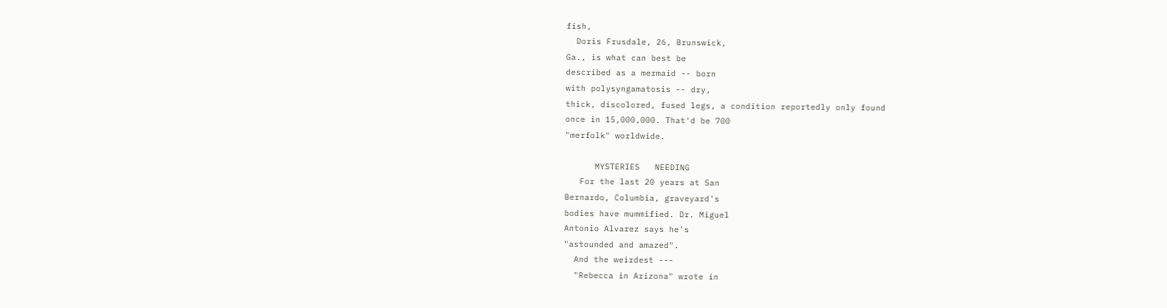fish,
  Doris Frusdale, 26, Brunswick,
Ga., is what can best be
described as a mermaid -- born
with polysyngamatosis -- dry,
thick, discolored, fused legs, a condition reportedly only found
once in 15,000,000. That'd be 700
"merfolk" worldwide.

      MYSTERIES   NEEDING
   For the last 20 years at San
Bernardo, Columbia, graveyard's
bodies have mummified. Dr. Miguel
Antonio Alvarez says he's
"astounded and amazed".
  And the weirdest ---
  "Rebecca in Arizona" wrote in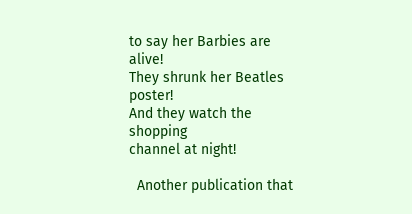to say her Barbies are alive!
They shrunk her Beatles poster!
And they watch the shopping
channel at night!

  Another publication that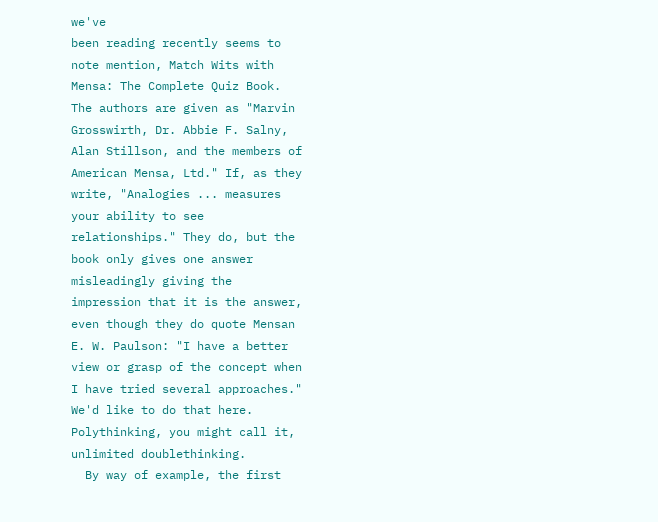we've
been reading recently seems to
note mention, Match Wits with
Mensa: The Complete Quiz Book.
The authors are given as "Marvin
Grosswirth, Dr. Abbie F. Salny,
Alan Stillson, and the members of
American Mensa, Ltd." If, as they
write, "Analogies ... measures
your ability to see
relationships." They do, but the
book only gives one answer
misleadingly giving the
impression that it is the answer,
even though they do quote Mensan
E. W. Paulson: "I have a better
view or grasp of the concept when
I have tried several approaches."
We'd like to do that here.
Polythinking, you might call it,
unlimited doublethinking.
  By way of example, the first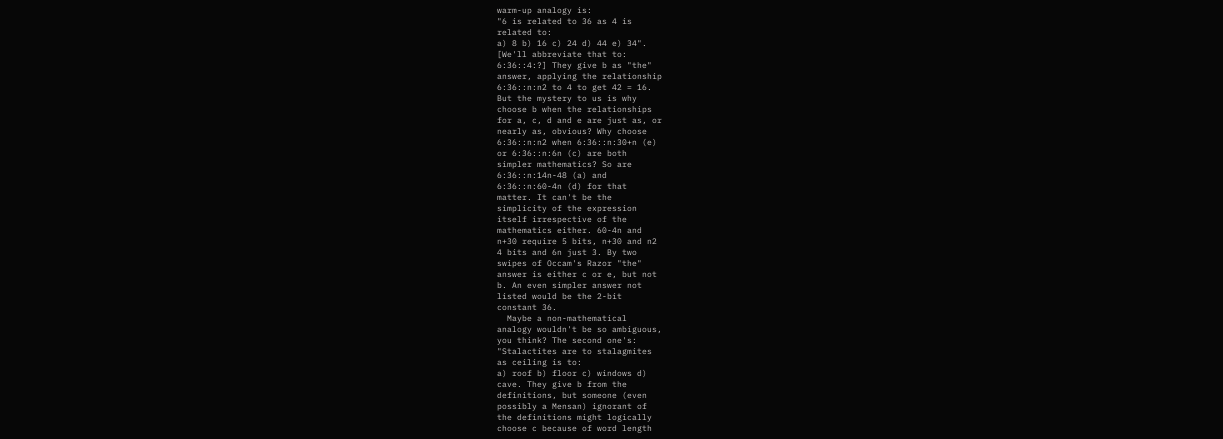warm-up analogy is:
"6 is related to 36 as 4 is
related to:
a) 8 b) 16 c) 24 d) 44 e) 34".
[We'll abbreviate that to:
6:36::4:?] They give b as "the"
answer, applying the relationship
6:36::n:n2 to 4 to get 42 = 16.
But the mystery to us is why
choose b when the relationships
for a, c, d and e are just as, or
nearly as, obvious? Why choose
6:36::n:n2 when 6:36::n:30+n (e)
or 6:36::n:6n (c) are both
simpler mathematics? So are
6:36::n:14n-48 (a) and
6:36::n:60-4n (d) for that
matter. It can't be the
simplicity of the expression
itself irrespective of the
mathematics either. 60-4n and
n+30 require 5 bits, n+30 and n2
4 bits and 6n just 3. By two
swipes of Occam's Razor "the"
answer is either c or e, but not
b. An even simpler answer not
listed would be the 2-bit
constant 36.
  Maybe a non-mathematical
analogy wouldn't be so ambiguous,
you think? The second one's:
"Stalactites are to stalagmites
as ceiling is to:
a) roof b) floor c) windows d)
cave. They give b from the
definitions, but someone (even
possibly a Mensan) ignorant of
the definitions might logically
choose c because of word length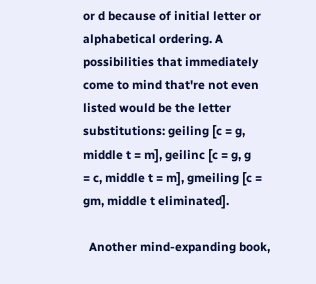or d because of initial letter or
alphabetical ordering. A
possibilities that immediately
come to mind that're not even
listed would be the letter
substitutions: geiling [c = g,
middle t = m], geilinc [c = g, g
= c, middle t = m], gmeiling [c =
gm, middle t eliminated].

  Another mind-expanding book,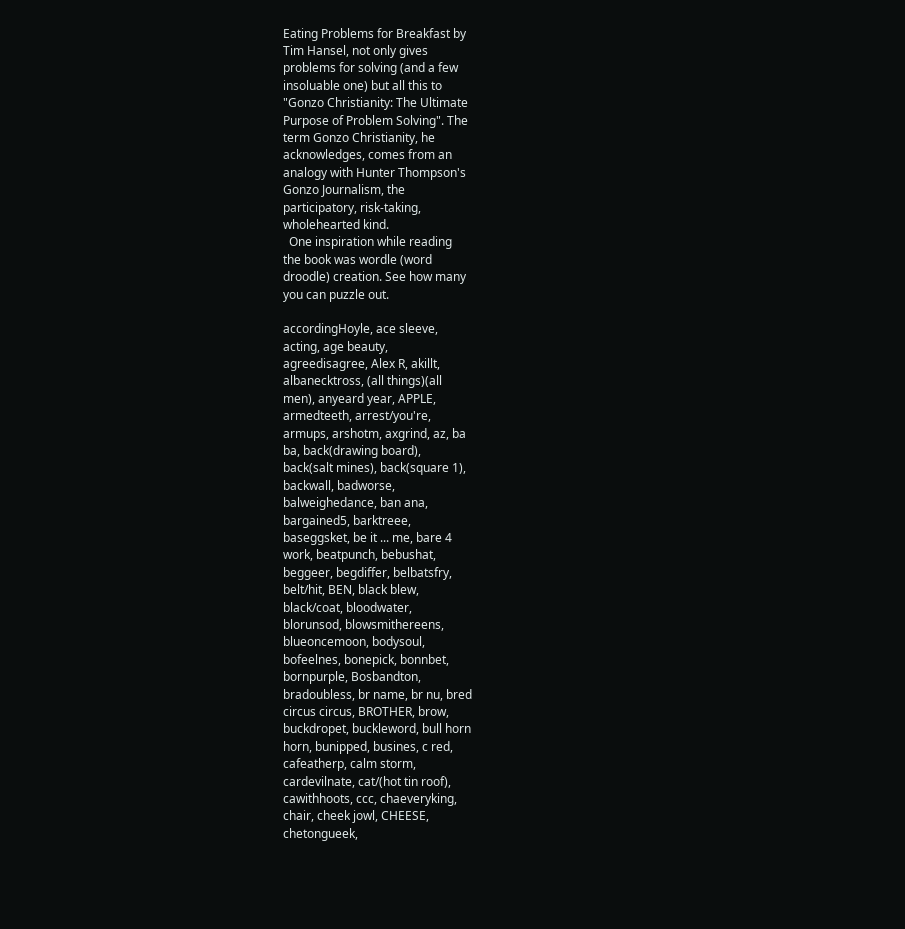Eating Problems for Breakfast by
Tim Hansel, not only gives
problems for solving (and a few
insoluable one) but all this to
"Gonzo Christianity: The Ultimate
Purpose of Problem Solving". The
term Gonzo Christianity, he
acknowledges, comes from an
analogy with Hunter Thompson's
Gonzo Journalism, the
participatory, risk-taking,
wholehearted kind.
  One inspiration while reading
the book was wordle (word
droodle) creation. See how many
you can puzzle out.

accordingHoyle, ace sleeve,
acting, age beauty,
agreedisagree, Alex R, akillt,
albanecktross, (all things)(all
men), anyeard year, APPLE,
armedteeth, arrest/you're,
armups, arshotm, axgrind, az, ba
ba, back(drawing board),
back(salt mines), back(square 1),
backwall, badworse,
balweighedance, ban ana,
bargained5, barktreee,
baseggsket, be it ... me, bare 4
work, beatpunch, bebushat,
beggeer, begdiffer, belbatsfry,
belt/hit, BEN, black blew,
black/coat, bloodwater,
blorunsod, blowsmithereens,
blueoncemoon, bodysoul,
bofeelnes, bonepick, bonnbet,
bornpurple, Bosbandton,
bradoubless, br name, br nu, bred
circus circus, BROTHER, brow,
buckdropet, buckleword, bull horn
horn, bunipped, busines, c red,
cafeatherp, calm storm,
cardevilnate, cat/(hot tin roof),
cawithhoots, ccc, chaeveryking,
chair, cheek jowl, CHEESE,
chetongueek,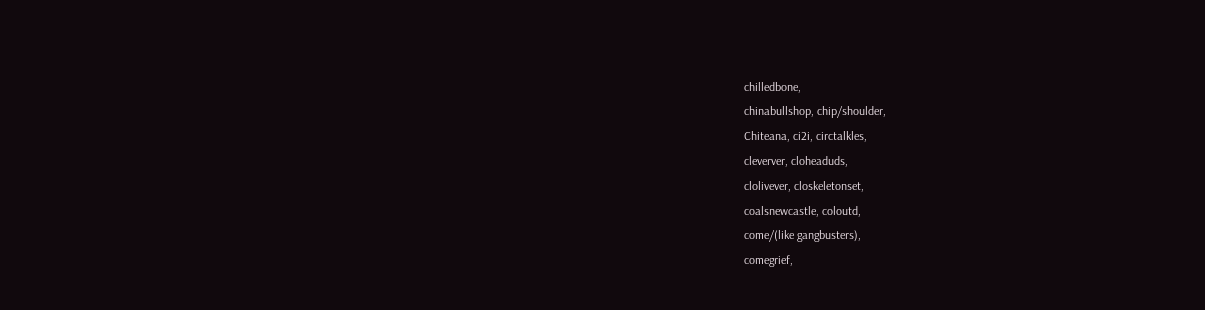chilledbone,
chinabullshop, chip/shoulder,
Chiteana, ci2i, circtalkles,
cleverver, cloheaduds,
clolivever, closkeletonset,
coalsnewcastle, coloutd,
come/(like gangbusters),
comegrief,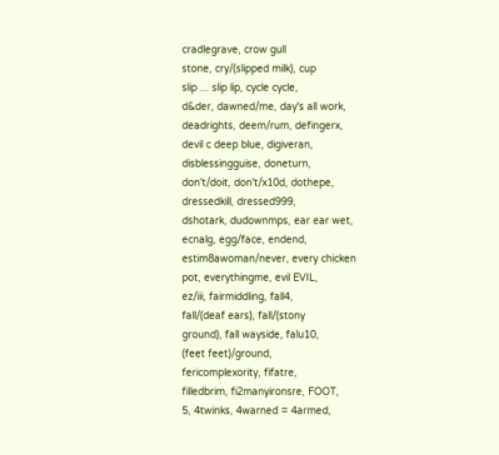cradlegrave, crow gull
stone, cry/(slipped milk), cup
slip ... slip lip, cycle cycle,
d&der, dawned/me, day's all work,
deadrights, deem/rum, defingerx,
devil c deep blue, digiveran,
disblessingguise, doneturn,
don't/doit, don't/x10d, dothepe,
dressedkill, dressed999,
dshotark, dudownmps, ear ear wet,
ecnalg, egg/face, endend,
estim8awoman/never, every chicken
pot, everythingme, evil EVIL,
ez/iii, fairmiddling, fall4,
fall/(deaf ears), fall/(stony
ground), fall wayside, falu10,
(feet feet)/ground,
fericomplexority, fifatre,
filledbrim, fi2manyironsre, FOOT,
5, 4twinks, 4warned = 4armed,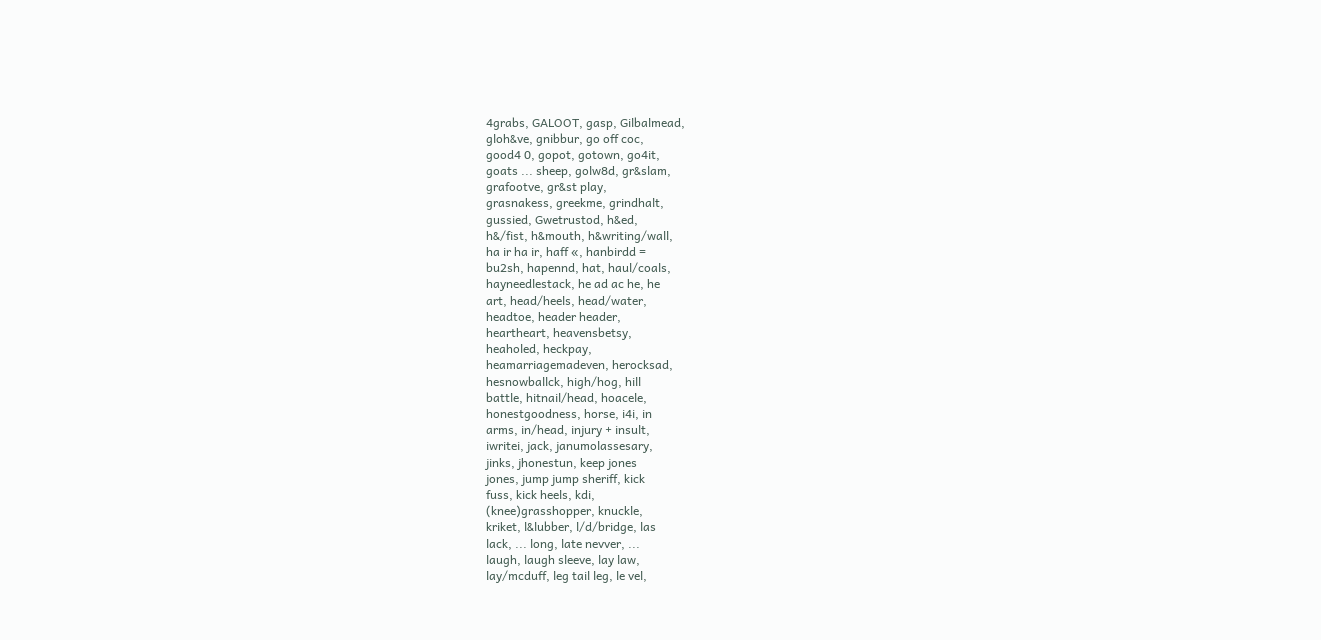4grabs, GALOOT, gasp, Gilbalmead,
gloh&ve, gnibbur, go off coc,
good4 0, gopot, gotown, go4it,
goats ... sheep, golw8d, gr&slam,
grafootve, gr&st play,
grasnakess, greekme, grindhalt,
gussied, Gwetrustod, h&ed,
h&/fist, h&mouth, h&writing/wall,
ha ir ha ir, haff «, hanbirdd =
bu2sh, hapennd, hat, haul/coals,
hayneedlestack, he ad ac he, he
art, head/heels, head/water,
headtoe, header header,
heartheart, heavensbetsy,
heaholed, heckpay,
heamarriagemadeven, herocksad,
hesnowballck, high/hog, hill
battle, hitnail/head, hoacele,
honestgoodness, horse, i4i, in
arms, in/head, injury + insult,
iwritei, jack, janumolassesary,
jinks, jhonestun, keep jones
jones, jump jump sheriff, kick
fuss, kick heels, kdi,
(knee)grasshopper, knuckle,
kriket, l&lubber, l/d/bridge, las
lack, ... long, late nevver, ...
laugh, laugh sleeve, lay law,
lay/mcduff, leg tail leg, le vel,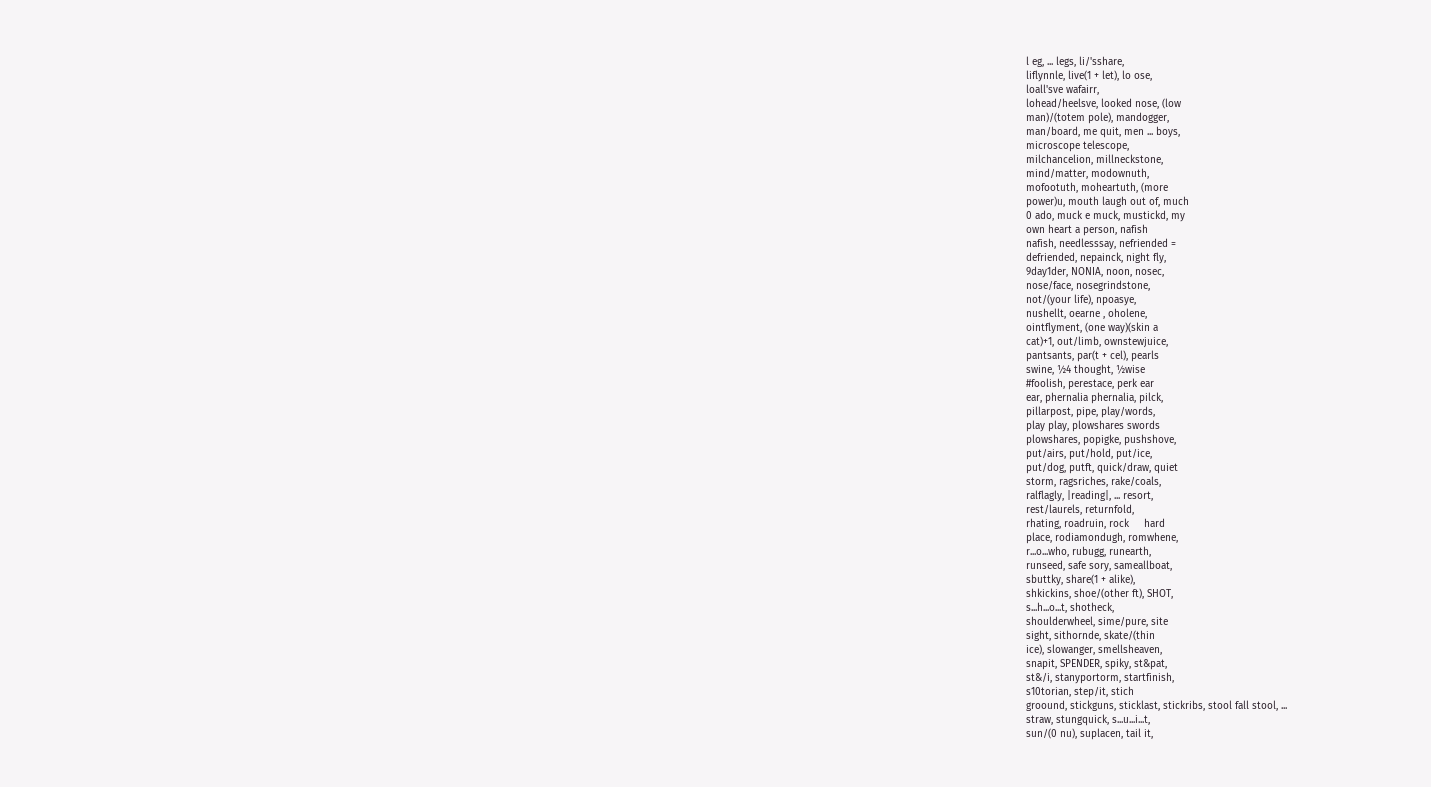l eg, ... legs, li/'sshare,
liflynnle, live(1 + let), lo ose,
loall'sve wafairr,
lohead/heelsve, looked nose, (low
man)/(totem pole), mandogger,
man/board, me quit, men ... boys,
microscope telescope,
milchancelion, millneckstone,
mind/matter, modownuth,
mofootuth, moheartuth, (more
power)u, mouth laugh out of, much
0 ado, muck e muck, mustickd, my
own heart a person, nafish
nafish, needlesssay, nefriended =
defriended, nepainck, night fly,
9day1der, NONIA, noon, nosec,
nose/face, nosegrindstone,
not/(your life), npoasye,
nushellt, oearne , oholene,
ointflyment, (one way)(skin a
cat)+1, out/limb, ownstewjuice,
pantsants, par(t + cel), pearls
swine, ½4 thought, ½wise
#foolish, perestace, perk ear
ear, phernalia phernalia, pilck,
pillarpost, pipe, play/words,
play play, plowshares swords
plowshares, popigke, pushshove,
put/airs, put/hold, put/ice,
put/dog, putft, quick/draw, quiet
storm, ragsriches, rake/coals,
ralflagly, |reading|, ... resort,
rest/laurels, returnfold,
rhating, roadruin, rock     hard
place, rodiamondugh, romwhene,
r...o...who, rubugg, runearth,
runseed, safe sory, sameallboat,
sbuttky, share(1 + alike),
shkickins, shoe/(other ft), SHOT,
s...h...o...t, shotheck,
shoulderwheel, sime/pure, site
sight, sithornde, skate/(thin
ice), slowanger, smellsheaven,
snapit, SPENDER, spiky, st&pat,
st&/i, stanyportorm, startfinish,
s10torian, step/it, stich
groound, stickguns, sticklast, stickribs, stool fall stool, ...
straw, stungquick, s...u...i...t,
sun/(0 nu), suplacen, tail it,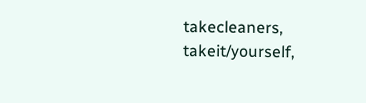takecleaners, takeit/yourself,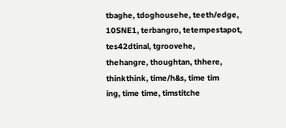tbaghe, tdoghousehe, teeth/edge,
10SNE1, terbangro, tetempestapot,
tes42dtinal, tgroovehe,
thehangre, thoughtan, thhere,
thinkthink, time/h&s, time tim
ing, time time, timstitche